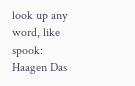look up any word, like spook:
Haagen Das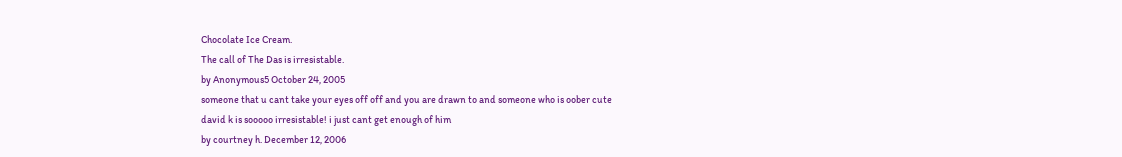Chocolate Ice Cream.
The call of The Das is irresistable.
by Anonymous5 October 24, 2005
someone that u cant take your eyes off off and you are drawn to and someone who is oober cute
david k is sooooo irresistable! i just cant get enough of him
by courtney h. December 12, 2006